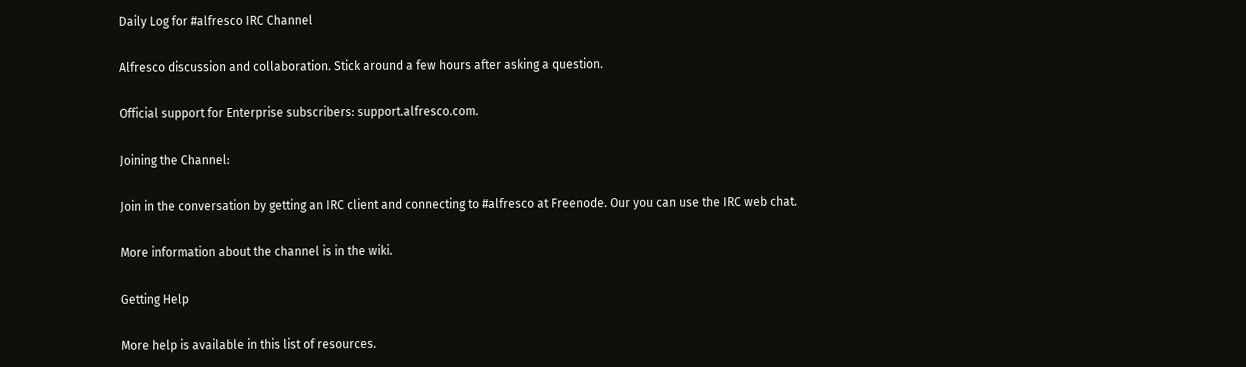Daily Log for #alfresco IRC Channel

Alfresco discussion and collaboration. Stick around a few hours after asking a question.

Official support for Enterprise subscribers: support.alfresco.com.

Joining the Channel:

Join in the conversation by getting an IRC client and connecting to #alfresco at Freenode. Our you can use the IRC web chat.

More information about the channel is in the wiki.

Getting Help

More help is available in this list of resources.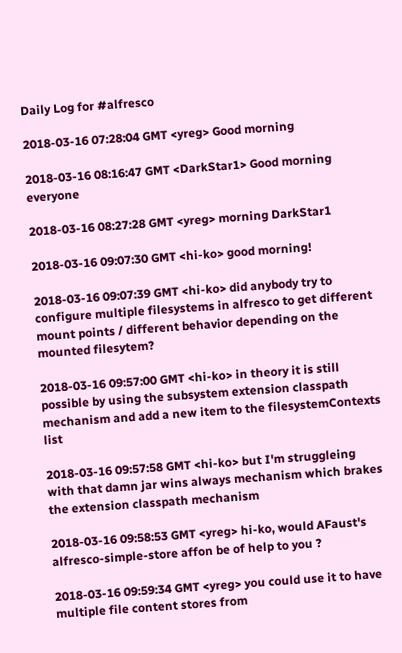Daily Log for #alfresco

2018-03-16 07:28:04 GMT <yreg> Good morning

2018-03-16 08:16:47 GMT <DarkStar1> Good morning everyone

2018-03-16 08:27:28 GMT <yreg> morning DarkStar1

2018-03-16 09:07:30 GMT <hi-ko> good morning!

2018-03-16 09:07:39 GMT <hi-ko> did anybody try to configure multiple filesystems in alfresco to get different mount points / different behavior depending on the mounted filesytem?

2018-03-16 09:57:00 GMT <hi-ko> in theory it is still possible by using the subsystem extension classpath mechanism and add a new item to the filesystemContexts list

2018-03-16 09:57:58 GMT <hi-ko> but I'm struggleing with that damn jar wins always mechanism which brakes the extension classpath mechanism

2018-03-16 09:58:53 GMT <yreg> hi-ko, would AFaust's alfresco-simple-store affon be of help to you ?

2018-03-16 09:59:34 GMT <yreg> you could use it to have multiple file content stores from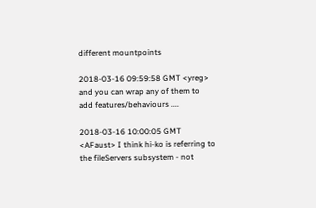different mountpoints

2018-03-16 09:59:58 GMT <yreg> and you can wrap any of them to add features/behaviours ....

2018-03-16 10:00:05 GMT <AFaust> I think hi-ko is referring to the fileServers subsystem - not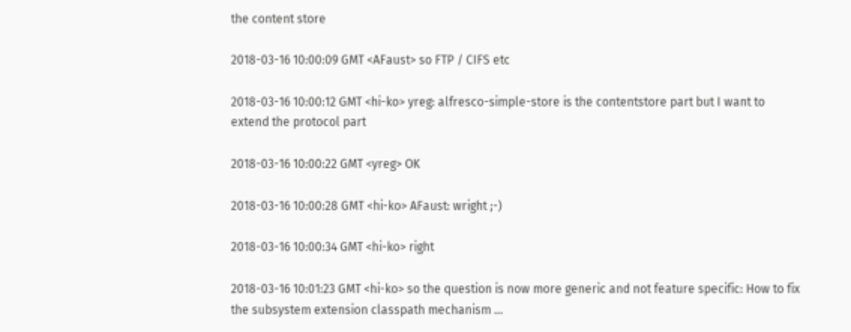the content store

2018-03-16 10:00:09 GMT <AFaust> so FTP / CIFS etc

2018-03-16 10:00:12 GMT <hi-ko> yreg: alfresco-simple-store is the contentstore part but I want to extend the protocol part

2018-03-16 10:00:22 GMT <yreg> OK

2018-03-16 10:00:28 GMT <hi-ko> AFaust: wright ;-)

2018-03-16 10:00:34 GMT <hi-ko> right

2018-03-16 10:01:23 GMT <hi-ko> so the question is now more generic and not feature specific: How to fix the subsystem extension classpath mechanism ...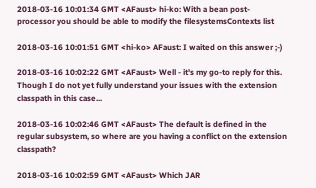2018-03-16 10:01:34 GMT <AFaust> hi-ko: With a bean post-processor you should be able to modify the filesystemsContexts list

2018-03-16 10:01:51 GMT <hi-ko> AFaust: I waited on this answer ;-)

2018-03-16 10:02:22 GMT <AFaust> Well - it's my go-to reply for this. Though I do not yet fully understand your issues with the extension classpath in this case...

2018-03-16 10:02:46 GMT <AFaust> The default is defined in the regular subsystem, so where are you having a conflict on the extension classpath?

2018-03-16 10:02:59 GMT <AFaust> Which JAR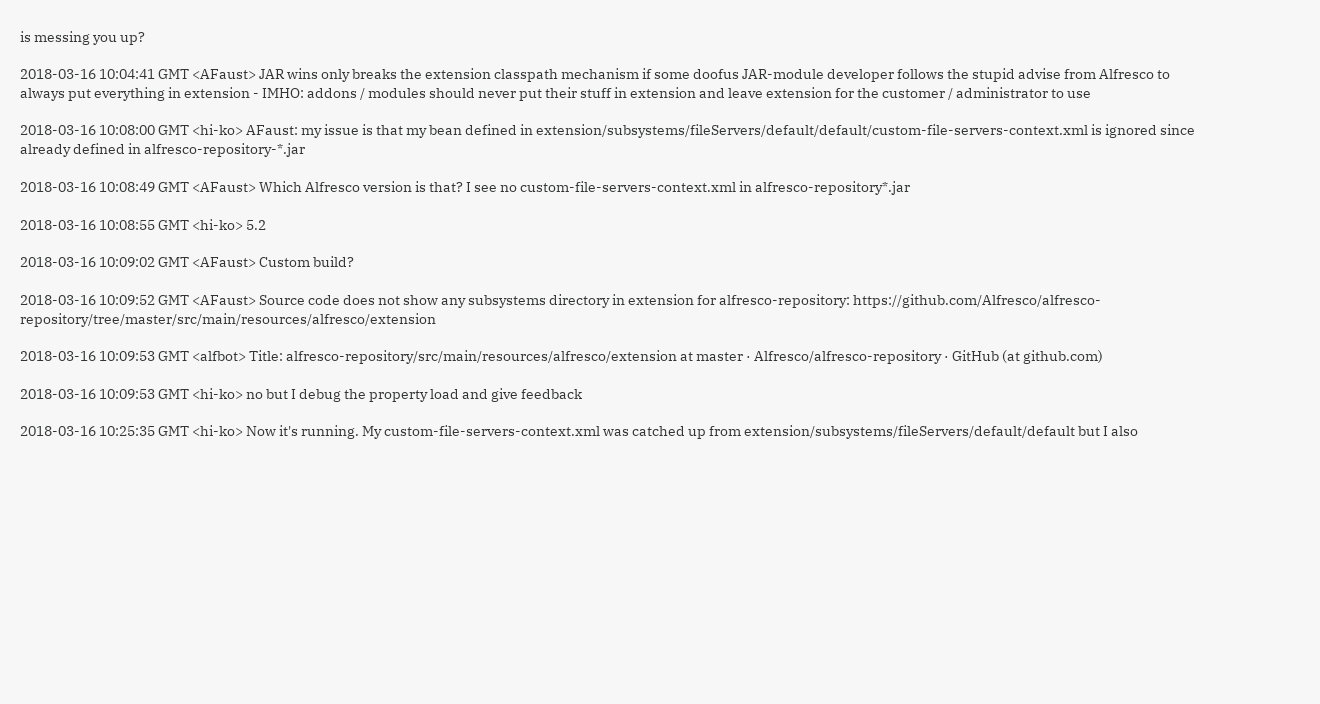is messing you up?

2018-03-16 10:04:41 GMT <AFaust> JAR wins only breaks the extension classpath mechanism if some doofus JAR-module developer follows the stupid advise from Alfresco to always put everything in extension - IMHO: addons / modules should never put their stuff in extension and leave extension for the customer / administrator to use

2018-03-16 10:08:00 GMT <hi-ko> AFaust: my issue is that my bean defined in extension/subsystems/fileServers/default/default/custom-file-servers-context.xml is ignored since already defined in alfresco-repository-*.jar

2018-03-16 10:08:49 GMT <AFaust> Which Alfresco version is that? I see no custom-file-servers-context.xml in alfresco-repository*.jar

2018-03-16 10:08:55 GMT <hi-ko> 5.2

2018-03-16 10:09:02 GMT <AFaust> Custom build?

2018-03-16 10:09:52 GMT <AFaust> Source code does not show any subsystems directory in extension for alfresco-repository: https://github.com/Alfresco/alfresco-repository/tree/master/src/main/resources/alfresco/extension

2018-03-16 10:09:53 GMT <alfbot> Title: alfresco-repository/src/main/resources/alfresco/extension at master · Alfresco/alfresco-repository · GitHub (at github.com)

2018-03-16 10:09:53 GMT <hi-ko> no but I debug the property load and give feedback

2018-03-16 10:25:35 GMT <hi-ko> Now it's running. My custom-file-servers-context.xml was catched up from extension/subsystems/fileServers/default/default but I also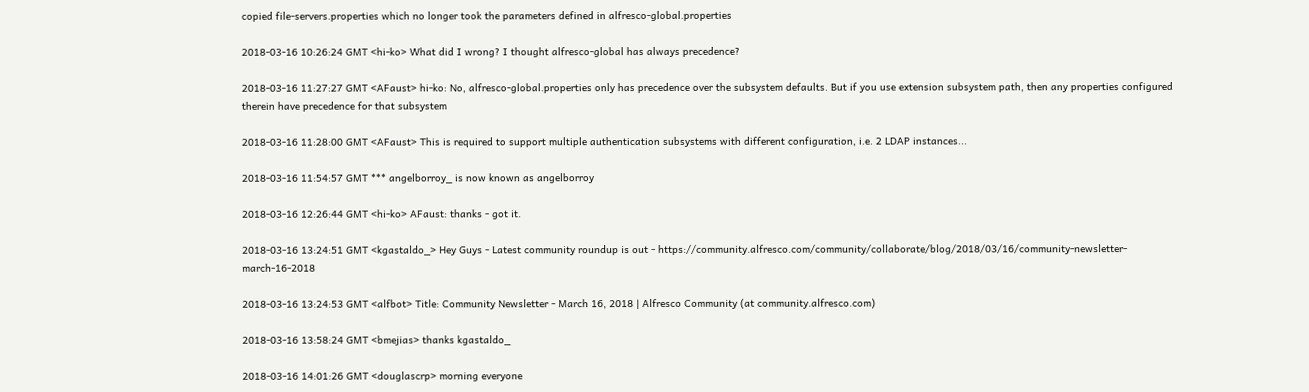copied file-servers.properties which no longer took the parameters defined in alfresco-global.properties

2018-03-16 10:26:24 GMT <hi-ko> What did I wrong? I thought alfresco-global has always precedence?

2018-03-16 11:27:27 GMT <AFaust> hi-ko: No, alfresco-global.properties only has precedence over the subsystem defaults. But if you use extension subsystem path, then any properties configured therein have precedence for that subsystem

2018-03-16 11:28:00 GMT <AFaust> This is required to support multiple authentication subsystems with different configuration, i.e. 2 LDAP instances...

2018-03-16 11:54:57 GMT *** angelborroy_ is now known as angelborroy

2018-03-16 12:26:44 GMT <hi-ko> AFaust: thanks - got it.

2018-03-16 13:24:51 GMT <kgastaldo_> Hey Guys - Latest community roundup is out - https://community.alfresco.com/community/collaborate/blog/2018/03/16/community-newsletter-march-16-2018

2018-03-16 13:24:53 GMT <alfbot> Title: Community Newsletter - March 16, 2018 | Alfresco Community (at community.alfresco.com)

2018-03-16 13:58:24 GMT <bmejias> thanks kgastaldo_

2018-03-16 14:01:26 GMT <douglascrp> morning everyone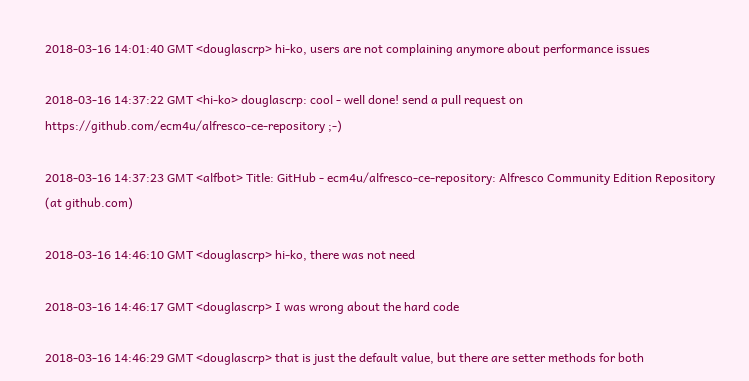2018-03-16 14:01:40 GMT <douglascrp> hi-ko, users are not complaining anymore about performance issues

2018-03-16 14:37:22 GMT <hi-ko> douglascrp: cool - well done! send a pull request on https://github.com/ecm4u/alfresco-ce-repository ;-)

2018-03-16 14:37:23 GMT <alfbot> Title: GitHub - ecm4u/alfresco-ce-repository: Alfresco Community Edition Repository (at github.com)

2018-03-16 14:46:10 GMT <douglascrp> hi-ko, there was not need

2018-03-16 14:46:17 GMT <douglascrp> I was wrong about the hard code

2018-03-16 14:46:29 GMT <douglascrp> that is just the default value, but there are setter methods for both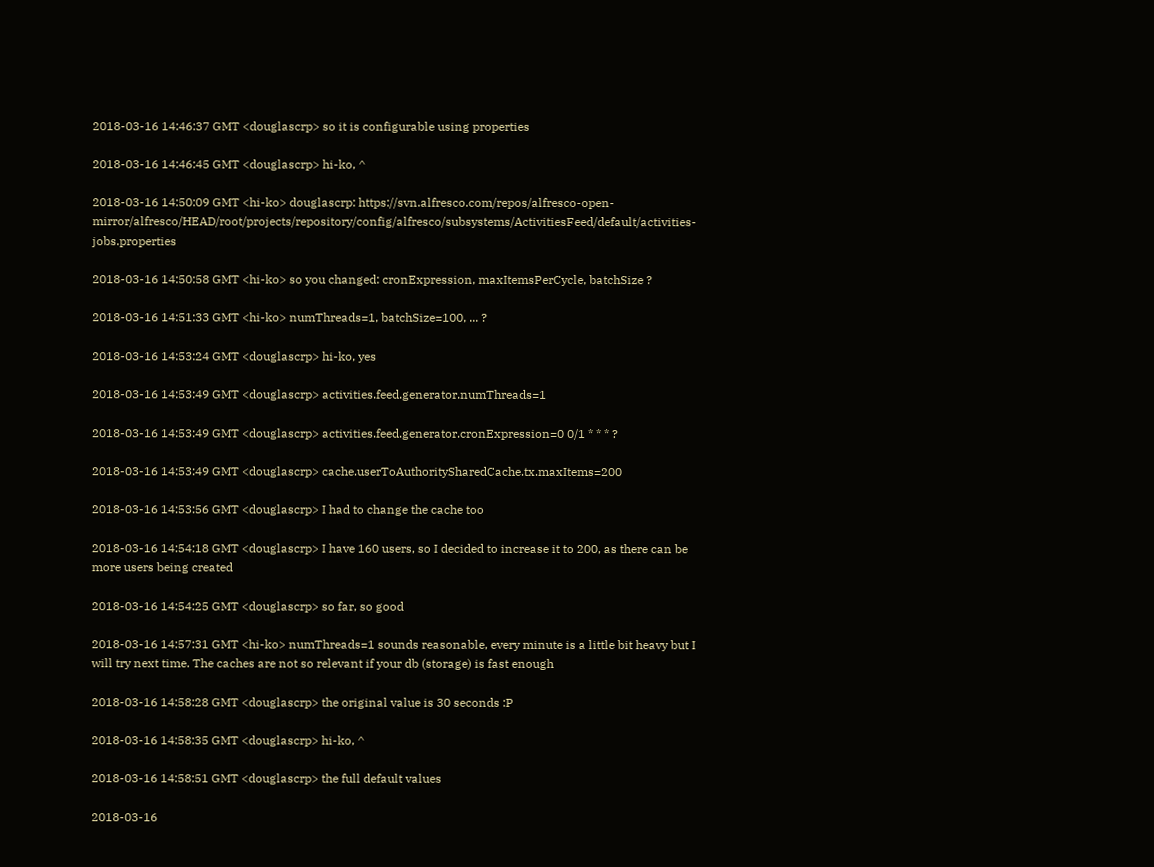2018-03-16 14:46:37 GMT <douglascrp> so it is configurable using properties

2018-03-16 14:46:45 GMT <douglascrp> hi-ko, ^

2018-03-16 14:50:09 GMT <hi-ko> douglascrp: https://svn.alfresco.com/repos/alfresco-open-mirror/alfresco/HEAD/root/projects/repository/config/alfresco/subsystems/ActivitiesFeed/default/activities-jobs.properties

2018-03-16 14:50:58 GMT <hi-ko> so you changed: cronExpression, maxItemsPerCycle, batchSize ?

2018-03-16 14:51:33 GMT <hi-ko> numThreads=1, batchSize=100, ... ?

2018-03-16 14:53:24 GMT <douglascrp> hi-ko, yes

2018-03-16 14:53:49 GMT <douglascrp> activities.feed.generator.numThreads=1

2018-03-16 14:53:49 GMT <douglascrp> activities.feed.generator.cronExpression=0 0/1 * * * ?

2018-03-16 14:53:49 GMT <douglascrp> cache.userToAuthoritySharedCache.tx.maxItems=200

2018-03-16 14:53:56 GMT <douglascrp> I had to change the cache too

2018-03-16 14:54:18 GMT <douglascrp> I have 160 users, so I decided to increase it to 200, as there can be more users being created

2018-03-16 14:54:25 GMT <douglascrp> so far, so good

2018-03-16 14:57:31 GMT <hi-ko> numThreads=1 sounds reasonable, every minute is a little bit heavy but I will try next time. The caches are not so relevant if your db (storage) is fast enough

2018-03-16 14:58:28 GMT <douglascrp> the original value is 30 seconds :P

2018-03-16 14:58:35 GMT <douglascrp> hi-ko, ^

2018-03-16 14:58:51 GMT <douglascrp> the full default values

2018-03-16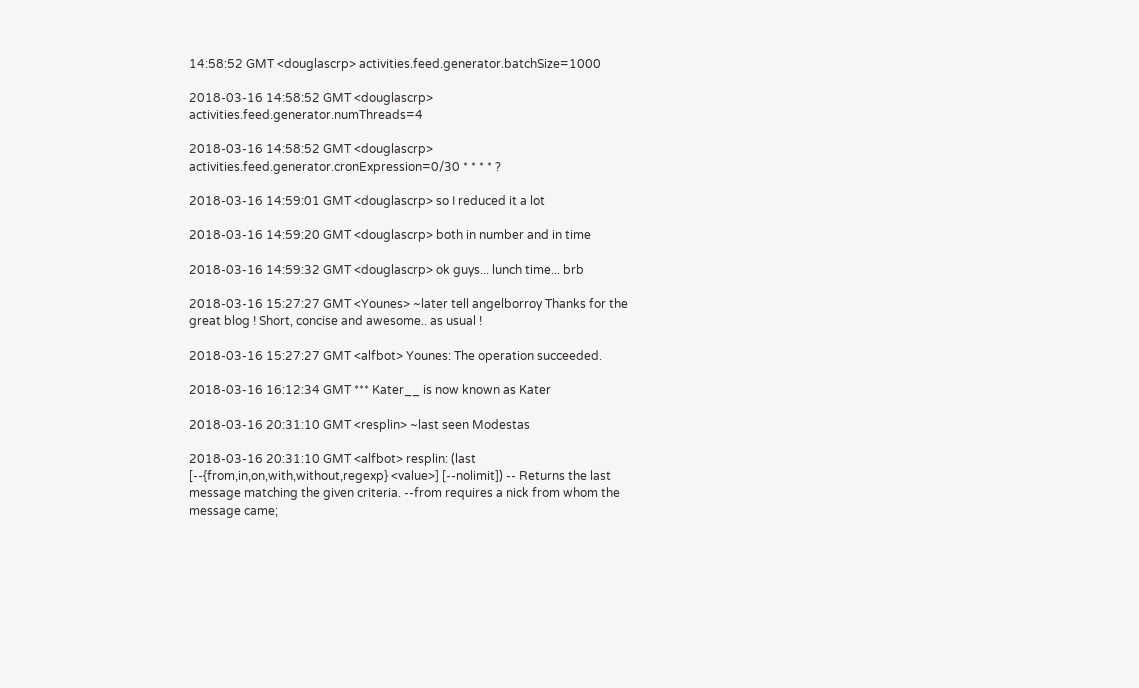14:58:52 GMT <douglascrp> activities.feed.generator.batchSize=1000

2018-03-16 14:58:52 GMT <douglascrp> activities.feed.generator.numThreads=4

2018-03-16 14:58:52 GMT <douglascrp> activities.feed.generator.cronExpression=0/30 * * * * ?

2018-03-16 14:59:01 GMT <douglascrp> so I reduced it a lot

2018-03-16 14:59:20 GMT <douglascrp> both in number and in time

2018-03-16 14:59:32 GMT <douglascrp> ok guys... lunch time... brb

2018-03-16 15:27:27 GMT <Younes> ~later tell angelborroy Thanks for the great blog ! Short, concise and awesome.. as usual !

2018-03-16 15:27:27 GMT <alfbot> Younes: The operation succeeded.

2018-03-16 16:12:34 GMT *** Kater__ is now known as Kater

2018-03-16 20:31:10 GMT <resplin> ~last seen Modestas

2018-03-16 20:31:10 GMT <alfbot> resplin: (last [--{from,in,on,with,without,regexp} <value>] [--nolimit]) -- Returns the last message matching the given criteria. --from requires a nick from whom the message came;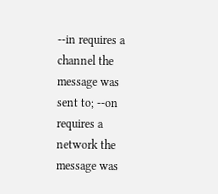--in requires a channel the message was sent to; --on requires a network the message was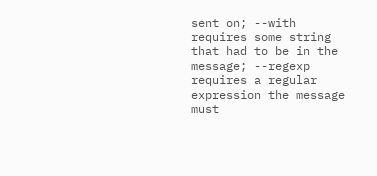sent on; --with requires some string that had to be in the message; --regexp requires a regular expression the message must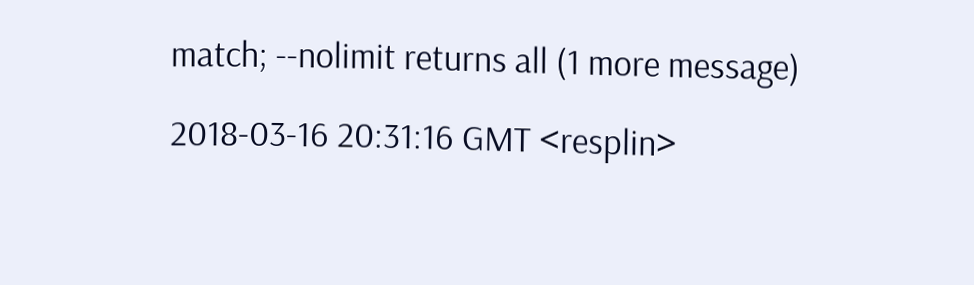match; --nolimit returns all (1 more message)

2018-03-16 20:31:16 GMT <resplin>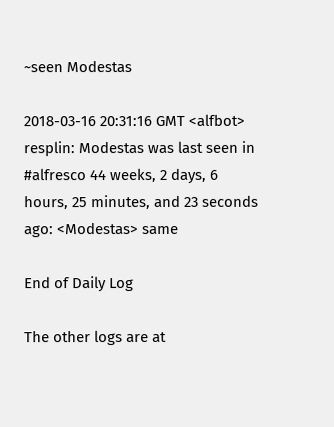~seen Modestas

2018-03-16 20:31:16 GMT <alfbot> resplin: Modestas was last seen in #alfresco 44 weeks, 2 days, 6 hours, 25 minutes, and 23 seconds ago: <Modestas> same

End of Daily Log

The other logs are at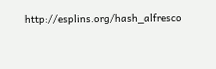http://esplins.org/hash_alfresco